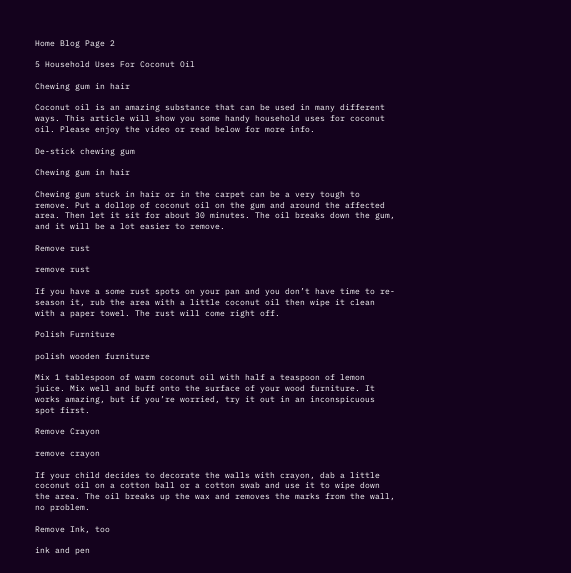Home Blog Page 2

5 Household Uses For Coconut Oil

Chewing gum in hair

Coconut oil is an amazing substance that can be used in many different ways. This article will show you some handy household uses for coconut oil. Please enjoy the video or read below for more info.

De-stick chewing gum

Chewing gum in hair

Chewing gum stuck in hair or in the carpet can be a very tough to remove. Put a dollop of coconut oil on the gum and around the affected area. Then let it sit for about 30 minutes. The oil breaks down the gum, and it will be a lot easier to remove.

Remove rust

remove rust

If you have a some rust spots on your pan and you don’t have time to re-season it, rub the area with a little coconut oil then wipe it clean with a paper towel. The rust will come right off.

Polish Furniture

polish wooden furniture

Mix 1 tablespoon of warm coconut oil with half a teaspoon of lemon juice. Mix well and buff onto the surface of your wood furniture. It works amazing, but if you’re worried, try it out in an inconspicuous spot first.

Remove Crayon

remove crayon

If your child decides to decorate the walls with crayon, dab a little coconut oil on a cotton ball or a cotton swab and use it to wipe down the area. The oil breaks up the wax and removes the marks from the wall, no problem.

Remove Ink, too

ink and pen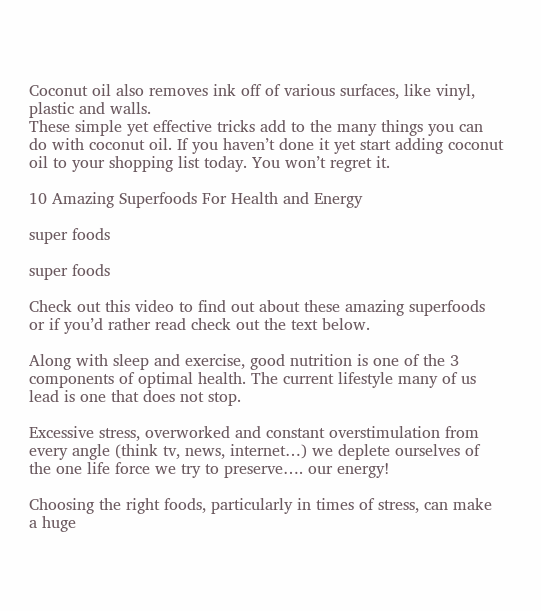Coconut oil also removes ink off of various surfaces, like vinyl, plastic and walls.
These simple yet effective tricks add to the many things you can do with coconut oil. If you haven’t done it yet start adding coconut oil to your shopping list today. You won’t regret it.

10 Amazing Superfoods For Health and Energy

super foods

super foods

Check out this video to find out about these amazing superfoods or if you’d rather read check out the text below.

Along with sleep and exercise, good nutrition is one of the 3 components of optimal health. The current lifestyle many of us lead is one that does not stop.

Excessive stress, overworked and constant overstimulation from every angle (think tv, news, internet…) we deplete ourselves of the one life force we try to preserve…. our energy!

Choosing the right foods, particularly in times of stress, can make a huge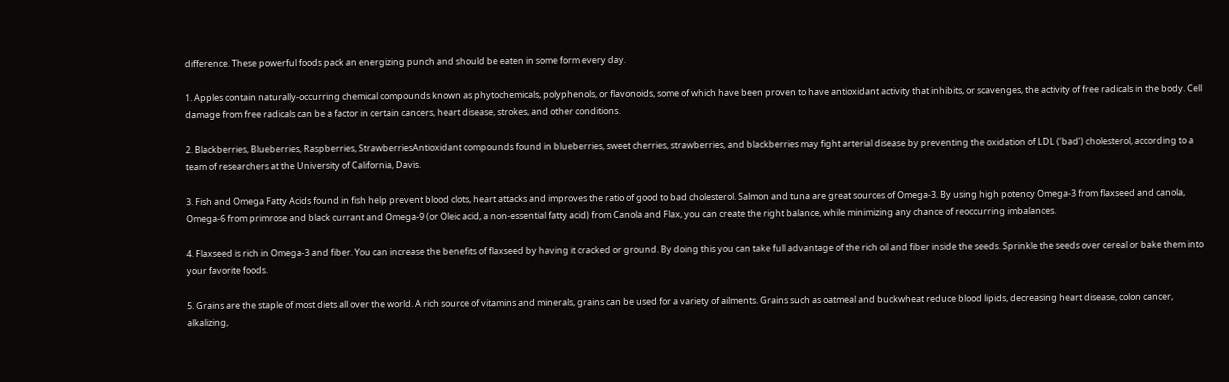difference. These powerful foods pack an energizing punch and should be eaten in some form every day.

1. Apples contain naturally-occurring chemical compounds known as phytochemicals, polyphenols, or flavonoids, some of which have been proven to have antioxidant activity that inhibits, or scavenges, the activity of free radicals in the body. Cell damage from free radicals can be a factor in certain cancers, heart disease, strokes, and other conditions.

2. Blackberries, Blueberries, Raspberries, StrawberriesAntioxidant compounds found in blueberries, sweet cherries, strawberries, and blackberries may fight arterial disease by preventing the oxidation of LDL (‘bad’) cholesterol, according to a team of researchers at the University of California, Davis.

3. Fish and Omega Fatty Acids found in fish help prevent blood clots, heart attacks and improves the ratio of good to bad cholesterol. Salmon and tuna are great sources of Omega-3. By using high potency Omega-3 from flaxseed and canola, Omega-6 from primrose and black currant and Omega-9 (or Oleic acid, a non-essential fatty acid) from Canola and Flax, you can create the right balance, while minimizing any chance of reoccurring imbalances.

4. Flaxseed is rich in Omega-3 and fiber. You can increase the benefits of flaxseed by having it cracked or ground. By doing this you can take full advantage of the rich oil and fiber inside the seeds. Sprinkle the seeds over cereal or bake them into your favorite foods.

5. Grains are the staple of most diets all over the world. A rich source of vitamins and minerals, grains can be used for a variety of ailments. Grains such as oatmeal and buckwheat reduce blood lipids, decreasing heart disease, colon cancer, alkalizing,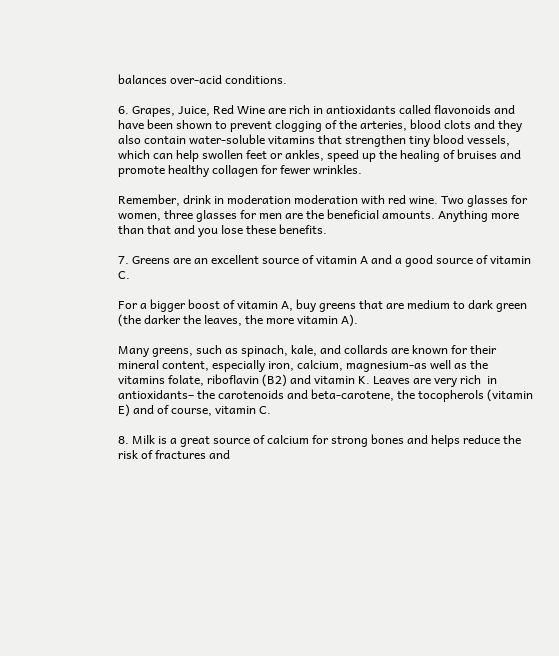balances over-acid conditions.

6. Grapes, Juice, Red Wine are rich in antioxidants called flavonoids and have been shown to prevent clogging of the arteries, blood clots and they also contain water-soluble vitamins that strengthen tiny blood vessels, which can help swollen feet or ankles, speed up the healing of bruises and promote healthy collagen for fewer wrinkles.

Remember, drink in moderation moderation with red wine. Two glasses for women, three glasses for men are the beneficial amounts. Anything more than that and you lose these benefits.

7. Greens are an excellent source of vitamin A and a good source of vitamin C.

For a bigger boost of vitamin A, buy greens that are medium to dark green (the darker the leaves, the more vitamin A).

Many greens, such as spinach, kale, and collards are known for their mineral content, especially iron, calcium, magnesium-as well as the vitamins folate, riboflavin (B2) and vitamin K. Leaves are very rich  in antioxidants– the carotenoids and beta-carotene, the tocopherols (vitamin E) and of course, vitamin C.

8. Milk is a great source of calcium for strong bones and helps reduce the risk of fractures and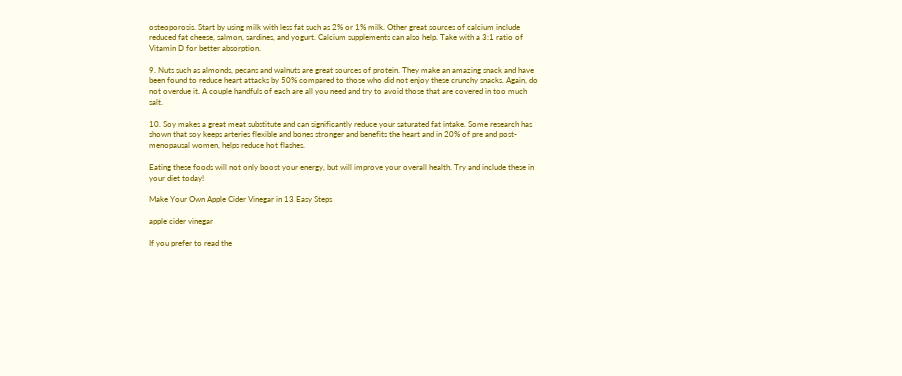osteoporosis. Start by using milk with less fat such as 2% or 1% milk. Other great sources of calcium include reduced fat cheese, salmon, sardines, and yogurt. Calcium supplements can also help. Take with a 3:1 ratio of Vitamin D for better absorption.

9. Nuts such as almonds, pecans and walnuts are great sources of protein. They make an amazing snack and have been found to reduce heart attacks by 50% compared to those who did not enjoy these crunchy snacks. Again, do not overdue it. A couple handfuls of each are all you need and try to avoid those that are covered in too much salt.

10. Soy makes a great meat substitute and can significantly reduce your saturated fat intake. Some research has shown that soy keeps arteries flexible and bones stronger and benefits the heart and in 20% of pre and post-menopausal women, helps reduce hot flashes.

Eating these foods will not only boost your energy, but will improve your overall health. Try and include these in your diet today!

Make Your Own Apple Cider Vinegar in 13 Easy Steps

apple cider vinegar

If you prefer to read the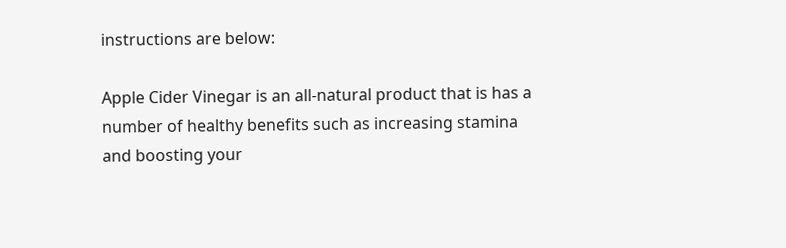instructions are below:

Apple Cider Vinegar is an all-natural product that is has a number of healthy benefits such as increasing stamina and boosting your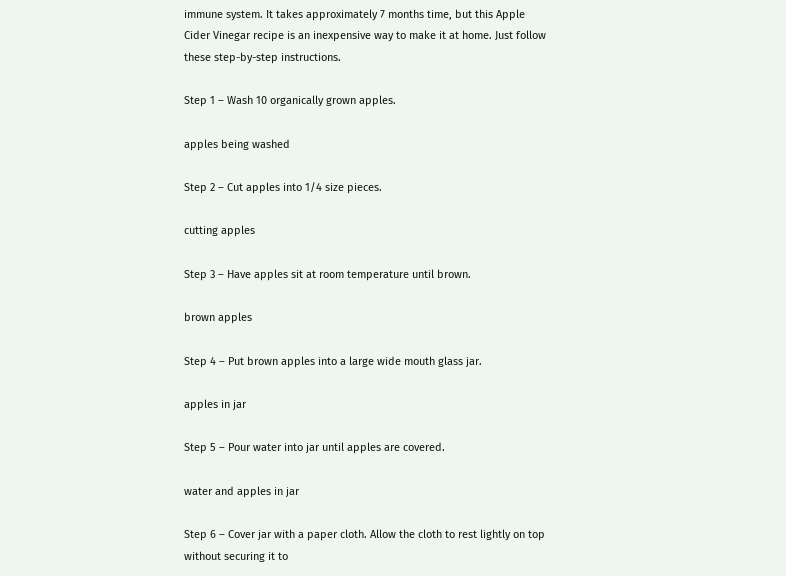immune system. It takes approximately 7 months time, but this Apple Cider Vinegar recipe is an inexpensive way to make it at home. Just follow these step-by-step instructions.

Step 1 – Wash 10 organically grown apples.

apples being washed

Step 2 – Cut apples into 1/4 size pieces.

cutting apples

Step 3 – Have apples sit at room temperature until brown.

brown apples

Step 4 – Put brown apples into a large wide mouth glass jar.

apples in jar

Step 5 – Pour water into jar until apples are covered.

water and apples in jar

Step 6 – Cover jar with a paper cloth. Allow the cloth to rest lightly on top without securing it to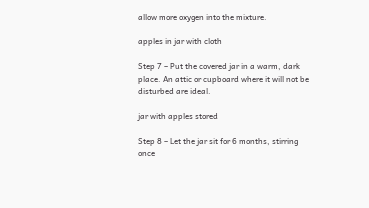allow more oxygen into the mixture.

apples in jar with cloth

Step 7 – Put the covered jar in a warm, dark place. An attic or cupboard where it will not be disturbed are ideal.

jar with apples stored

Step 8 – Let the jar sit for 6 months, stirring once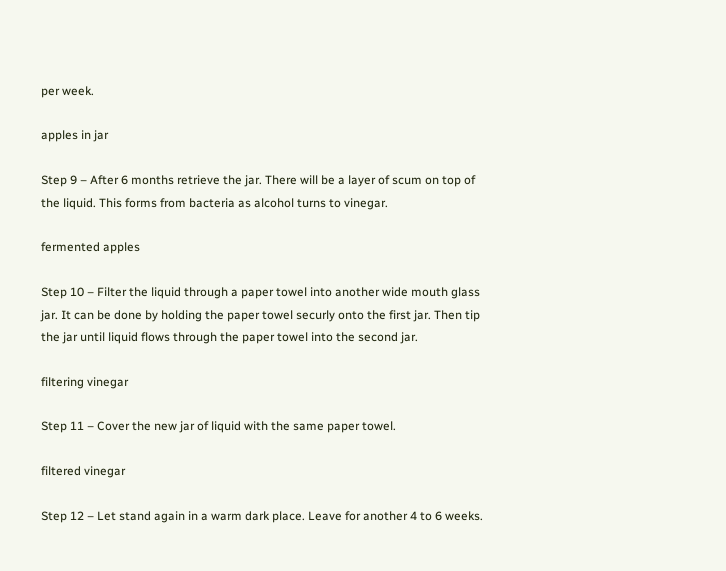per week.

apples in jar

Step 9 – After 6 months retrieve the jar. There will be a layer of scum on top of the liquid. This forms from bacteria as alcohol turns to vinegar.

fermented apples

Step 10 – Filter the liquid through a paper towel into another wide mouth glass jar. It can be done by holding the paper towel securly onto the first jar. Then tip the jar until liquid flows through the paper towel into the second jar.

filtering vinegar

Step 11 – Cover the new jar of liquid with the same paper towel.

filtered vinegar

Step 12 – Let stand again in a warm dark place. Leave for another 4 to 6 weeks.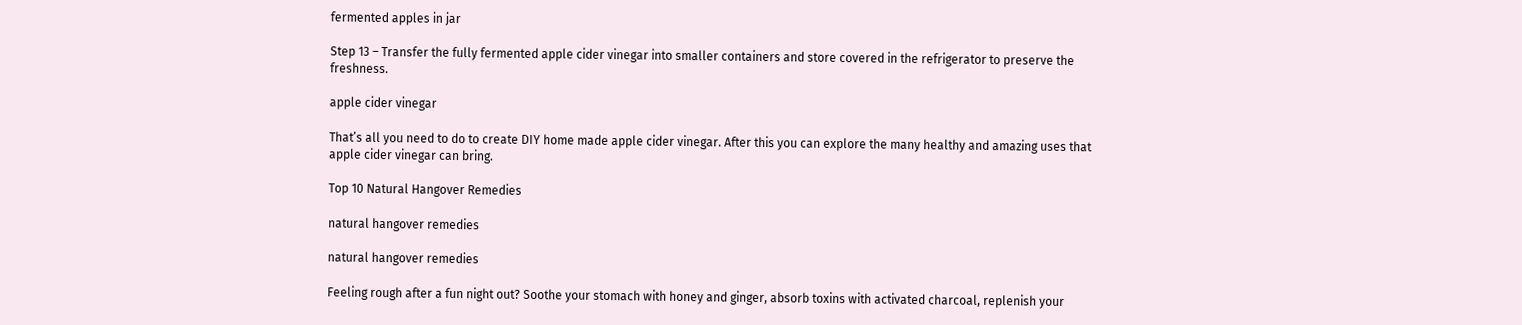fermented apples in jar

Step 13 – Transfer the fully fermented apple cider vinegar into smaller containers and store covered in the refrigerator to preserve the freshness.

apple cider vinegar

That’s all you need to do to create DIY home made apple cider vinegar. After this you can explore the many healthy and amazing uses that apple cider vinegar can bring.

Top 10 Natural Hangover Remedies

natural hangover remedies

natural hangover remedies

Feeling rough after a fun night out? Soothe your stomach with honey and ginger, absorb toxins with activated charcoal, replenish your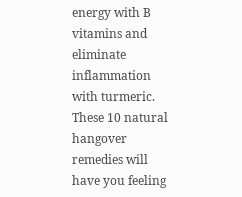energy with B vitamins and eliminate inflammation with turmeric. These 10 natural hangover remedies will have you feeling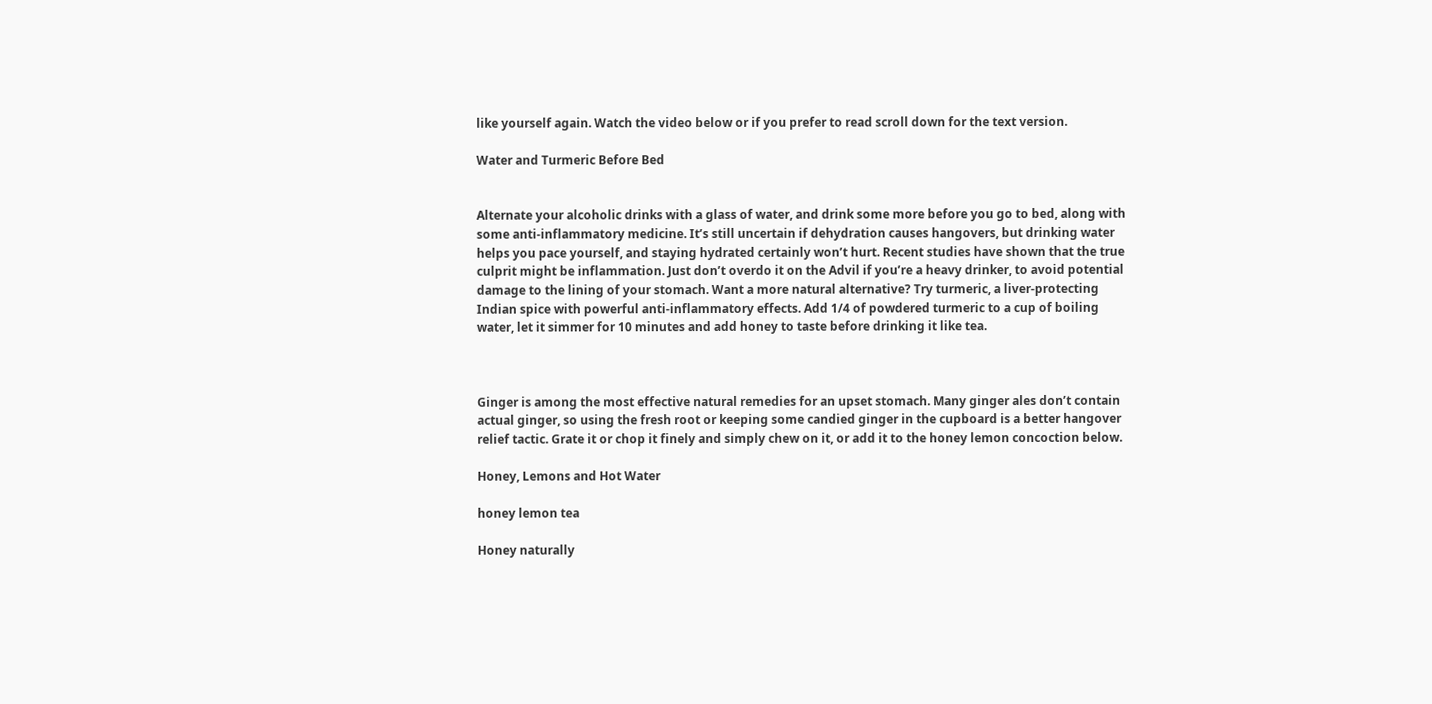like yourself again. Watch the video below or if you prefer to read scroll down for the text version.

Water and Turmeric Before Bed


Alternate your alcoholic drinks with a glass of water, and drink some more before you go to bed, along with some anti-inflammatory medicine. It’s still uncertain if dehydration causes hangovers, but drinking water helps you pace yourself, and staying hydrated certainly won’t hurt. Recent studies have shown that the true culprit might be inflammation. Just don’t overdo it on the Advil if you’re a heavy drinker, to avoid potential damage to the lining of your stomach. Want a more natural alternative? Try turmeric, a liver-protecting Indian spice with powerful anti-inflammatory effects. Add 1/4 of powdered turmeric to a cup of boiling water, let it simmer for 10 minutes and add honey to taste before drinking it like tea.



Ginger is among the most effective natural remedies for an upset stomach. Many ginger ales don’t contain actual ginger, so using the fresh root or keeping some candied ginger in the cupboard is a better hangover relief tactic. Grate it or chop it finely and simply chew on it, or add it to the honey lemon concoction below.

Honey, Lemons and Hot Water

honey lemon tea

Honey naturally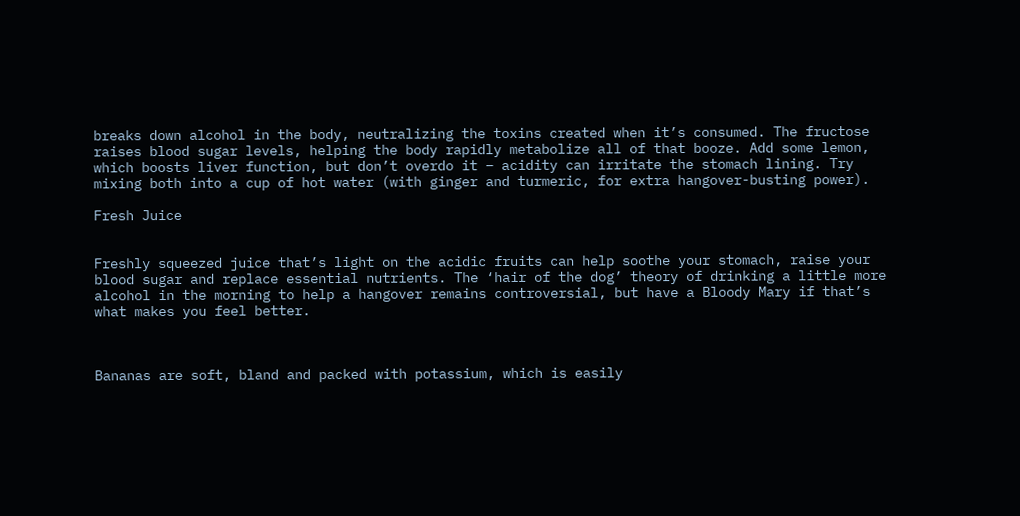breaks down alcohol in the body, neutralizing the toxins created when it’s consumed. The fructose raises blood sugar levels, helping the body rapidly metabolize all of that booze. Add some lemon, which boosts liver function, but don’t overdo it – acidity can irritate the stomach lining. Try mixing both into a cup of hot water (with ginger and turmeric, for extra hangover-busting power).

Fresh Juice


Freshly squeezed juice that’s light on the acidic fruits can help soothe your stomach, raise your blood sugar and replace essential nutrients. The ‘hair of the dog’ theory of drinking a little more alcohol in the morning to help a hangover remains controversial, but have a Bloody Mary if that’s what makes you feel better.



Bananas are soft, bland and packed with potassium, which is easily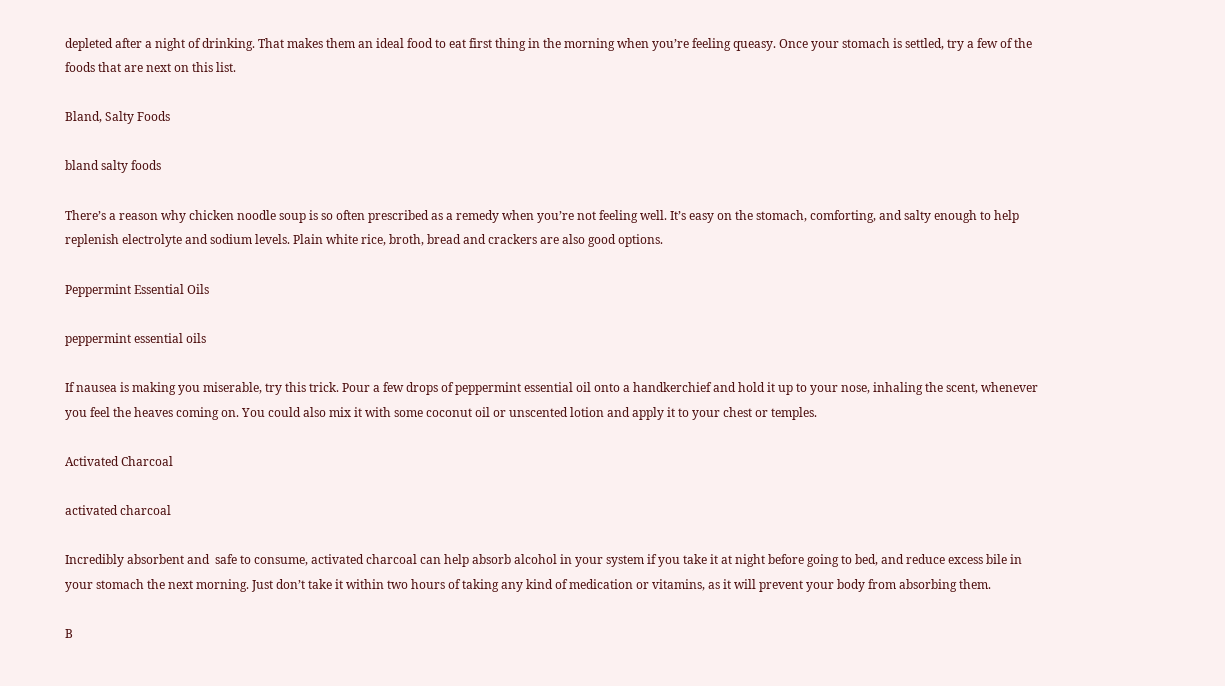depleted after a night of drinking. That makes them an ideal food to eat first thing in the morning when you’re feeling queasy. Once your stomach is settled, try a few of the foods that are next on this list.

Bland, Salty Foods

bland salty foods

There’s a reason why chicken noodle soup is so often prescribed as a remedy when you’re not feeling well. It’s easy on the stomach, comforting, and salty enough to help replenish electrolyte and sodium levels. Plain white rice, broth, bread and crackers are also good options.

Peppermint Essential Oils

peppermint essential oils

If nausea is making you miserable, try this trick. Pour a few drops of peppermint essential oil onto a handkerchief and hold it up to your nose, inhaling the scent, whenever you feel the heaves coming on. You could also mix it with some coconut oil or unscented lotion and apply it to your chest or temples.

Activated Charcoal

activated charcoal

Incredibly absorbent and  safe to consume, activated charcoal can help absorb alcohol in your system if you take it at night before going to bed, and reduce excess bile in your stomach the next morning. Just don’t take it within two hours of taking any kind of medication or vitamins, as it will prevent your body from absorbing them.

B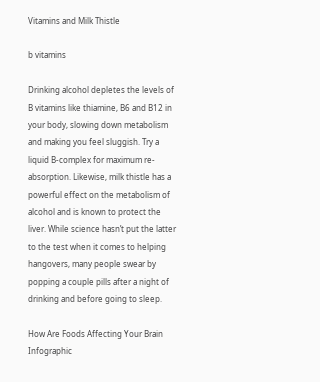Vitamins and Milk Thistle

b vitamins

Drinking alcohol depletes the levels of B vitamins like thiamine, B6 and B12 in your body, slowing down metabolism and making you feel sluggish. Try a liquid B-complex for maximum re-absorption. Likewise, milk thistle has a powerful effect on the metabolism of alcohol and is known to protect the liver. While science hasn’t put the latter to the test when it comes to helping hangovers, many people swear by popping a couple pills after a night of drinking and before going to sleep.

How Are Foods Affecting Your Brain Infographic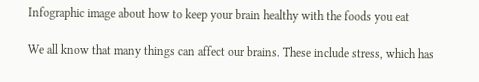Infographic image about how to keep your brain healthy with the foods you eat

We all know that many things can affect our brains. These include stress, which has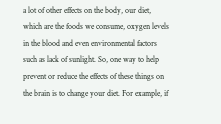a lot of other effects on the body, our diet, which are the foods we consume, oxygen levels in the blood and even environmental factors such as lack of sunlight. So, one way to help prevent or reduce the effects of these things on the brain is to change your diet. For example, if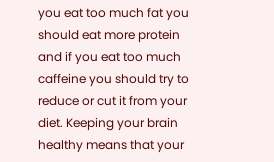you eat too much fat you should eat more protein and if you eat too much caffeine you should try to reduce or cut it from your diet. Keeping your brain healthy means that your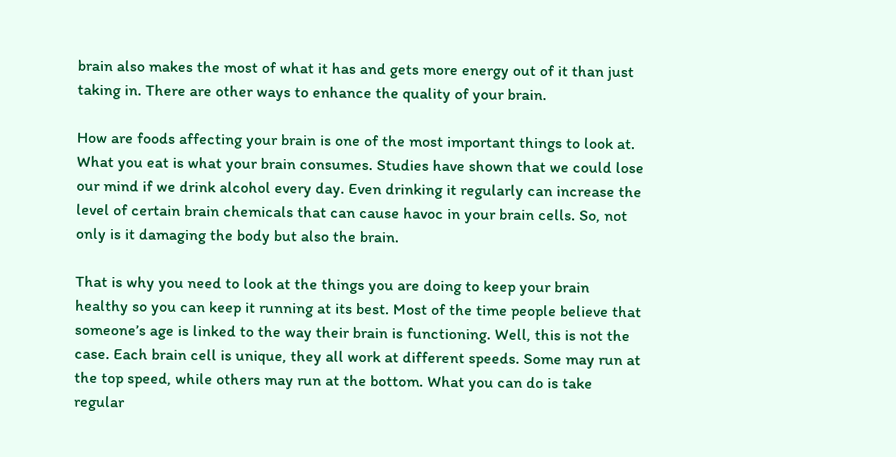brain also makes the most of what it has and gets more energy out of it than just taking in. There are other ways to enhance the quality of your brain.

How are foods affecting your brain is one of the most important things to look at. What you eat is what your brain consumes. Studies have shown that we could lose our mind if we drink alcohol every day. Even drinking it regularly can increase the level of certain brain chemicals that can cause havoc in your brain cells. So, not only is it damaging the body but also the brain.

That is why you need to look at the things you are doing to keep your brain healthy so you can keep it running at its best. Most of the time people believe that someone’s age is linked to the way their brain is functioning. Well, this is not the case. Each brain cell is unique, they all work at different speeds. Some may run at the top speed, while others may run at the bottom. What you can do is take regular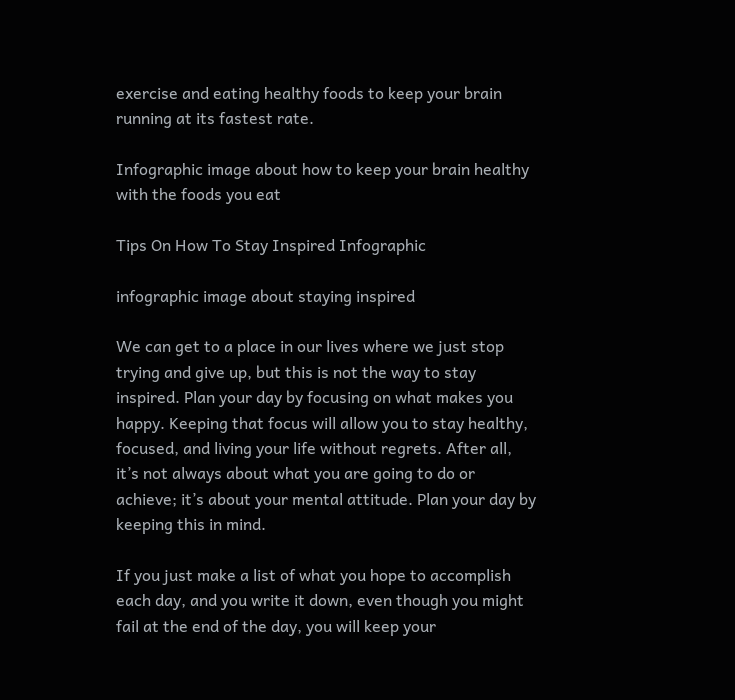exercise and eating healthy foods to keep your brain running at its fastest rate.

Infographic image about how to keep your brain healthy with the foods you eat

Tips On How To Stay Inspired Infographic

infographic image about staying inspired

We can get to a place in our lives where we just stop trying and give up, but this is not the way to stay inspired. Plan your day by focusing on what makes you happy. Keeping that focus will allow you to stay healthy, focused, and living your life without regrets. After all, it’s not always about what you are going to do or achieve; it’s about your mental attitude. Plan your day by keeping this in mind.

If you just make a list of what you hope to accomplish each day, and you write it down, even though you might fail at the end of the day, you will keep your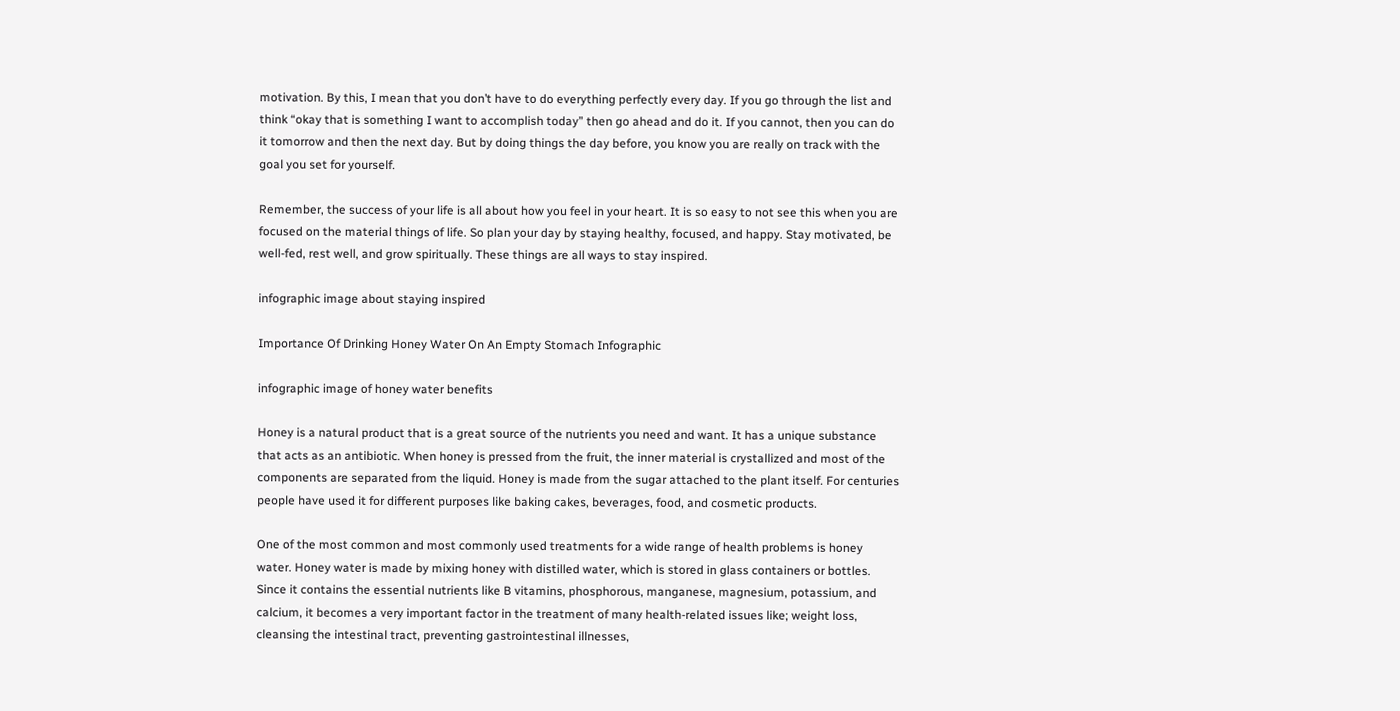motivation. By this, I mean that you don’t have to do everything perfectly every day. If you go through the list and think “okay that is something I want to accomplish today” then go ahead and do it. If you cannot, then you can do it tomorrow and then the next day. But by doing things the day before, you know you are really on track with the goal you set for yourself.

Remember, the success of your life is all about how you feel in your heart. It is so easy to not see this when you are focused on the material things of life. So plan your day by staying healthy, focused, and happy. Stay motivated, be well-fed, rest well, and grow spiritually. These things are all ways to stay inspired.

infographic image about staying inspired

Importance Of Drinking Honey Water On An Empty Stomach Infographic

infographic image of honey water benefits

Honey is a natural product that is a great source of the nutrients you need and want. It has a unique substance that acts as an antibiotic. When honey is pressed from the fruit, the inner material is crystallized and most of the components are separated from the liquid. Honey is made from the sugar attached to the plant itself. For centuries people have used it for different purposes like baking cakes, beverages, food, and cosmetic products.

One of the most common and most commonly used treatments for a wide range of health problems is honey water. Honey water is made by mixing honey with distilled water, which is stored in glass containers or bottles. Since it contains the essential nutrients like B vitamins, phosphorous, manganese, magnesium, potassium, and calcium, it becomes a very important factor in the treatment of many health-related issues like; weight loss, cleansing the intestinal tract, preventing gastrointestinal illnesses,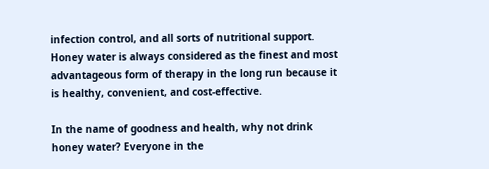infection control, and all sorts of nutritional support. Honey water is always considered as the finest and most advantageous form of therapy in the long run because it is healthy, convenient, and cost-effective.

In the name of goodness and health, why not drink honey water? Everyone in the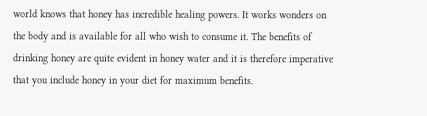world knows that honey has incredible healing powers. It works wonders on the body and is available for all who wish to consume it. The benefits of drinking honey are quite evident in honey water and it is therefore imperative that you include honey in your diet for maximum benefits.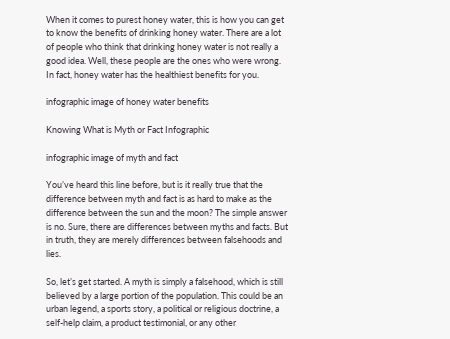When it comes to purest honey water, this is how you can get to know the benefits of drinking honey water. There are a lot of people who think that drinking honey water is not really a good idea. Well, these people are the ones who were wrong. In fact, honey water has the healthiest benefits for you.

infographic image of honey water benefits

Knowing What is Myth or Fact Infographic

infographic image of myth and fact

You’ve heard this line before, but is it really true that the difference between myth and fact is as hard to make as the difference between the sun and the moon? The simple answer is no. Sure, there are differences between myths and facts. But in truth, they are merely differences between falsehoods and lies.

So, let’s get started. A myth is simply a falsehood, which is still believed by a large portion of the population. This could be an urban legend, a sports story, a political or religious doctrine, a self-help claim, a product testimonial, or any other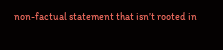non-factual statement that isn’t rooted in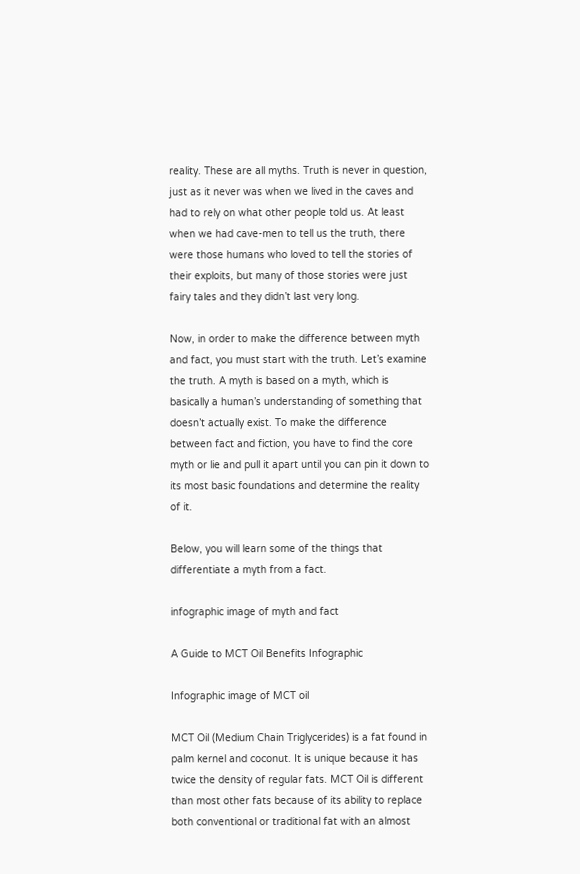reality. These are all myths. Truth is never in question, just as it never was when we lived in the caves and had to rely on what other people told us. At least when we had cave-men to tell us the truth, there were those humans who loved to tell the stories of their exploits, but many of those stories were just fairy tales and they didn’t last very long.

Now, in order to make the difference between myth and fact, you must start with the truth. Let’s examine the truth. A myth is based on a myth, which is basically a human’s understanding of something that doesn’t actually exist. To make the difference between fact and fiction, you have to find the core myth or lie and pull it apart until you can pin it down to its most basic foundations and determine the reality of it.

Below, you will learn some of the things that differentiate a myth from a fact.

infographic image of myth and fact

A Guide to MCT Oil Benefits Infographic

Infographic image of MCT oil

MCT Oil (Medium Chain Triglycerides) is a fat found in palm kernel and coconut. It is unique because it has twice the density of regular fats. MCT Oil is different than most other fats because of its ability to replace both conventional or traditional fat with an almost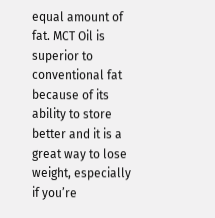equal amount of fat. MCT Oil is superior to conventional fat because of its ability to store better and it is a great way to lose weight, especially if you’re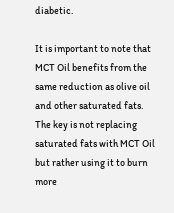diabetic.

It is important to note that MCT Oil benefits from the same reduction as olive oil and other saturated fats. The key is not replacing saturated fats with MCT Oil but rather using it to burn more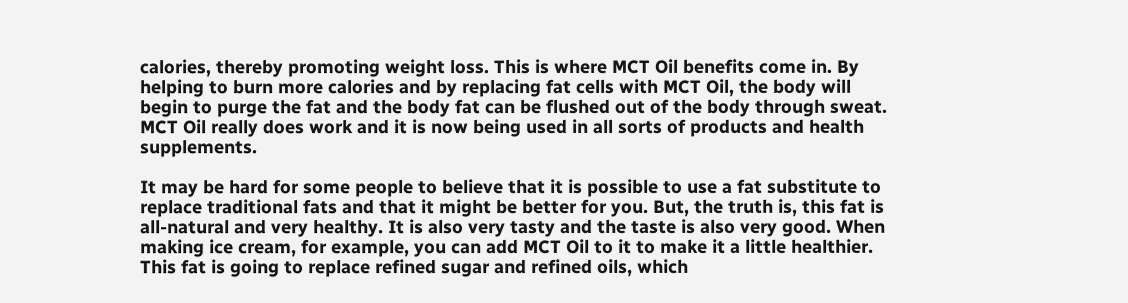calories, thereby promoting weight loss. This is where MCT Oil benefits come in. By helping to burn more calories and by replacing fat cells with MCT Oil, the body will begin to purge the fat and the body fat can be flushed out of the body through sweat. MCT Oil really does work and it is now being used in all sorts of products and health supplements.

It may be hard for some people to believe that it is possible to use a fat substitute to replace traditional fats and that it might be better for you. But, the truth is, this fat is all-natural and very healthy. It is also very tasty and the taste is also very good. When making ice cream, for example, you can add MCT Oil to it to make it a little healthier. This fat is going to replace refined sugar and refined oils, which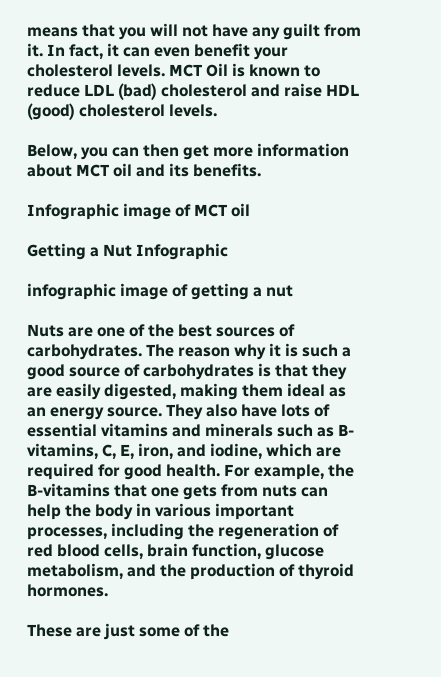means that you will not have any guilt from it. In fact, it can even benefit your cholesterol levels. MCT Oil is known to reduce LDL (bad) cholesterol and raise HDL (good) cholesterol levels.

Below, you can then get more information about MCT oil and its benefits.

Infographic image of MCT oil

Getting a Nut Infographic

infographic image of getting a nut

Nuts are one of the best sources of carbohydrates. The reason why it is such a good source of carbohydrates is that they are easily digested, making them ideal as an energy source. They also have lots of essential vitamins and minerals such as B-vitamins, C, E, iron, and iodine, which are required for good health. For example, the B-vitamins that one gets from nuts can help the body in various important processes, including the regeneration of red blood cells, brain function, glucose metabolism, and the production of thyroid hormones.

These are just some of the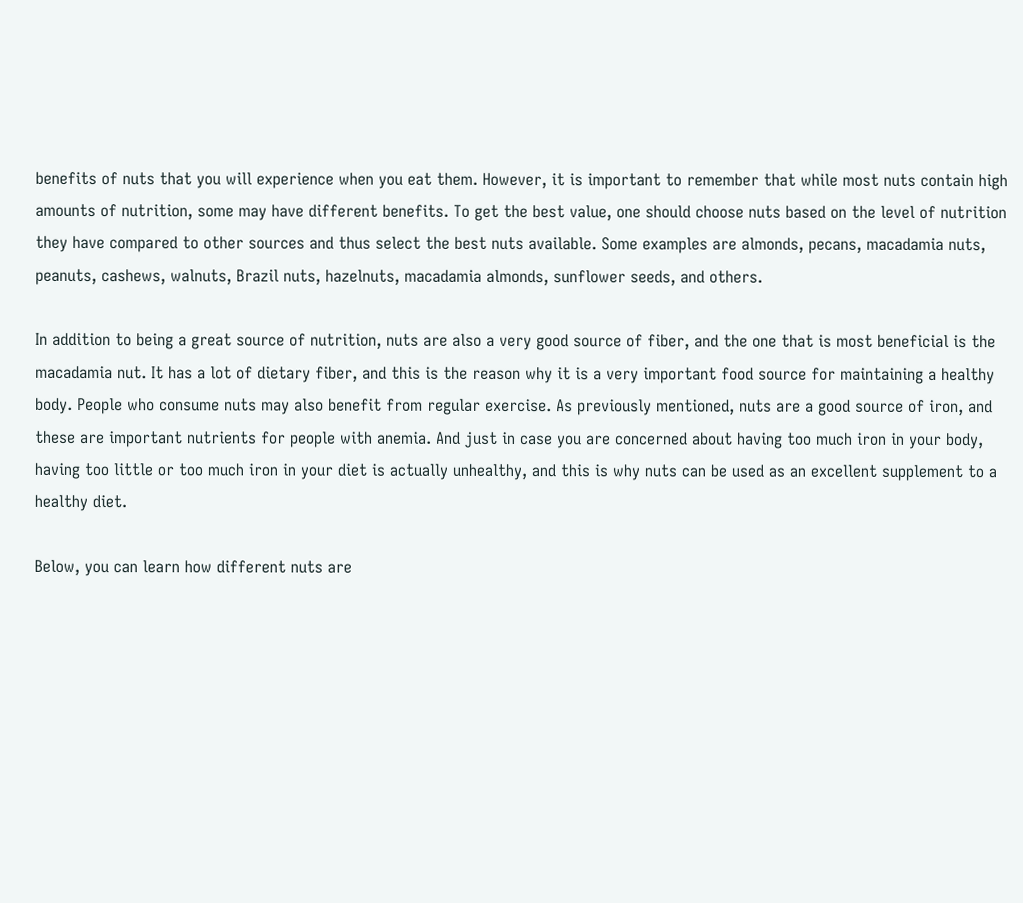benefits of nuts that you will experience when you eat them. However, it is important to remember that while most nuts contain high amounts of nutrition, some may have different benefits. To get the best value, one should choose nuts based on the level of nutrition they have compared to other sources and thus select the best nuts available. Some examples are almonds, pecans, macadamia nuts, peanuts, cashews, walnuts, Brazil nuts, hazelnuts, macadamia almonds, sunflower seeds, and others.

In addition to being a great source of nutrition, nuts are also a very good source of fiber, and the one that is most beneficial is the macadamia nut. It has a lot of dietary fiber, and this is the reason why it is a very important food source for maintaining a healthy body. People who consume nuts may also benefit from regular exercise. As previously mentioned, nuts are a good source of iron, and these are important nutrients for people with anemia. And just in case you are concerned about having too much iron in your body, having too little or too much iron in your diet is actually unhealthy, and this is why nuts can be used as an excellent supplement to a healthy diet.

Below, you can learn how different nuts are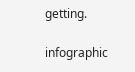getting.

infographic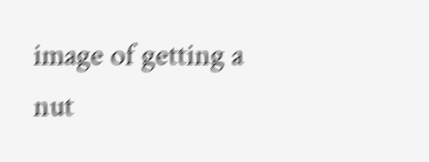image of getting a nut